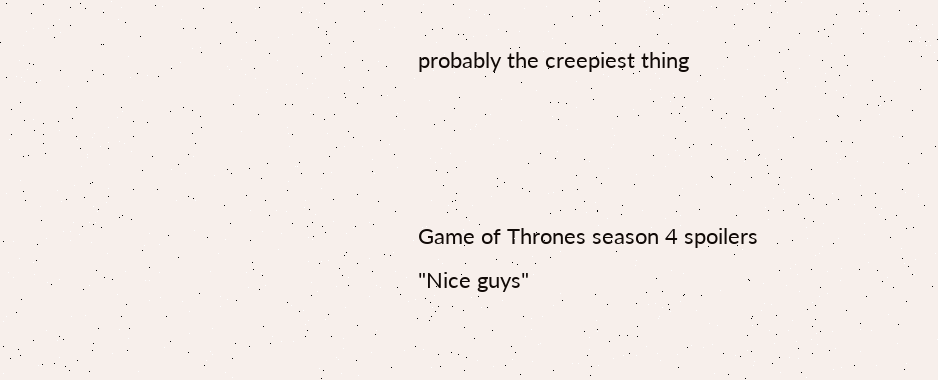probably the creepiest thing



Game of Thrones season 4 spoilers
"Nice guys"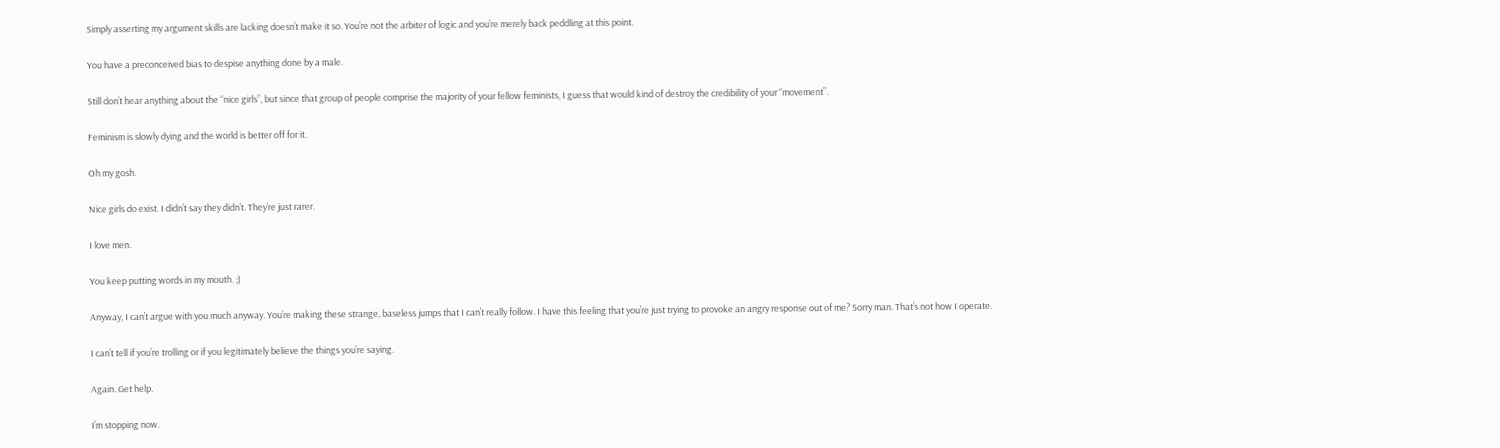Simply asserting my argument skills are lacking doesn’t make it so. You’re not the arbiter of logic and you’re merely back peddling at this point.

You have a preconceived bias to despise anything done by a male.

Still don’t hear anything about the “nice girls”, but since that group of people comprise the majority of your fellow feminists, I guess that would kind of destroy the credibility of your “movement”.

Feminism is slowly dying and the world is better off for it.

Oh my gosh.

Nice girls do exist. I didn’t say they didn’t. They’re just rarer.

I love men.

You keep putting words in my mouth. ;)

Anyway, I can’t argue with you much anyway. You’re making these strange, baseless jumps that I can’t really follow. I have this feeling that you’re just trying to provoke an angry response out of me? Sorry man. That’s not how I operate.

I can’t tell if you’re trolling or if you legitimately believe the things you’re saying.

Again. Get help.

I’m stopping now.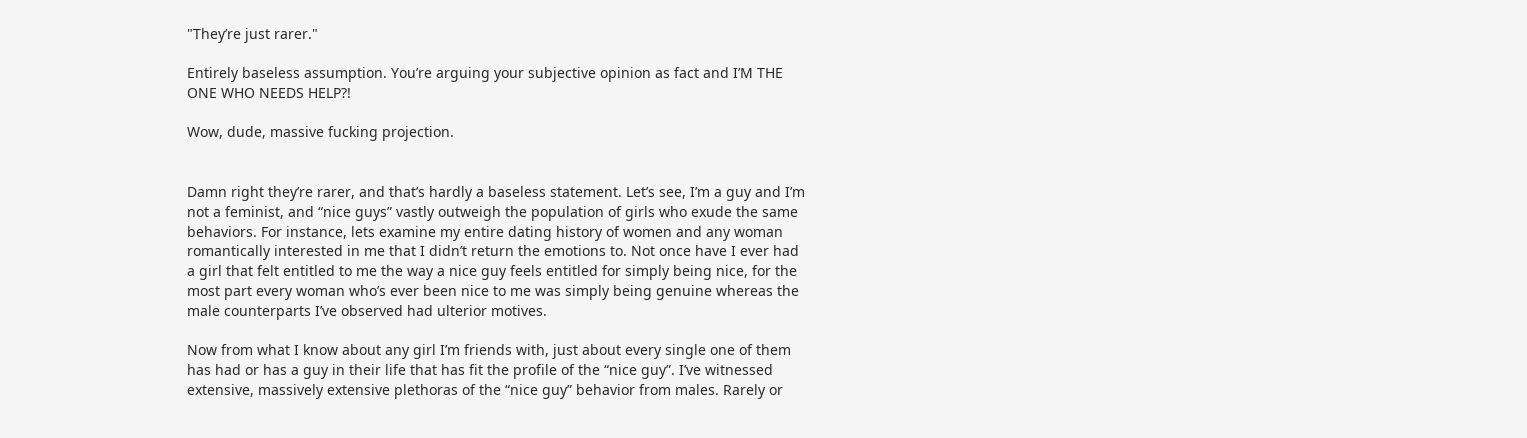"They’re just rarer."

Entirely baseless assumption. You’re arguing your subjective opinion as fact and I’M THE ONE WHO NEEDS HELP?!

Wow, dude, massive fucking projection.


Damn right they’re rarer, and that’s hardly a baseless statement. Let’s see, I’m a guy and I’m not a feminist, and “nice guys” vastly outweigh the population of girls who exude the same behaviors. For instance, lets examine my entire dating history of women and any woman romantically interested in me that I didn’t return the emotions to. Not once have I ever had a girl that felt entitled to me the way a nice guy feels entitled for simply being nice, for the most part every woman who’s ever been nice to me was simply being genuine whereas the male counterparts I’ve observed had ulterior motives.

Now from what I know about any girl I’m friends with, just about every single one of them has had or has a guy in their life that has fit the profile of the “nice guy”. I’ve witnessed extensive, massively extensive plethoras of the “nice guy” behavior from males. Rarely or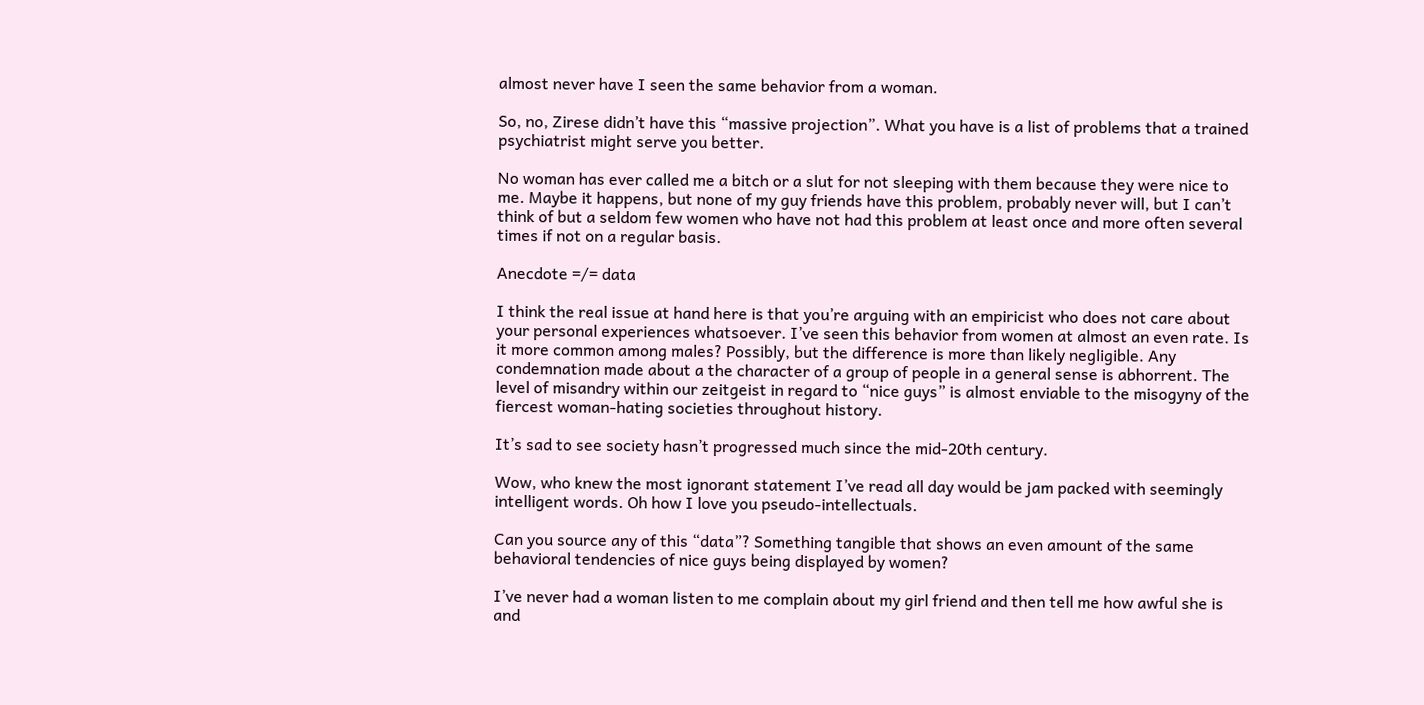almost never have I seen the same behavior from a woman.

So, no, Zirese didn’t have this “massive projection”. What you have is a list of problems that a trained psychiatrist might serve you better.

No woman has ever called me a bitch or a slut for not sleeping with them because they were nice to me. Maybe it happens, but none of my guy friends have this problem, probably never will, but I can’t think of but a seldom few women who have not had this problem at least once and more often several times if not on a regular basis.

Anecdote =/= data

I think the real issue at hand here is that you’re arguing with an empiricist who does not care about your personal experiences whatsoever. I’ve seen this behavior from women at almost an even rate. Is it more common among males? Possibly, but the difference is more than likely negligible. Any condemnation made about a the character of a group of people in a general sense is abhorrent. The level of misandry within our zeitgeist in regard to “nice guys” is almost enviable to the misogyny of the fiercest woman-hating societies throughout history.

It’s sad to see society hasn’t progressed much since the mid-20th century.

Wow, who knew the most ignorant statement I’ve read all day would be jam packed with seemingly intelligent words. Oh how I love you pseudo-intellectuals.

Can you source any of this “data”? Something tangible that shows an even amount of the same behavioral tendencies of nice guys being displayed by women?

I’ve never had a woman listen to me complain about my girl friend and then tell me how awful she is and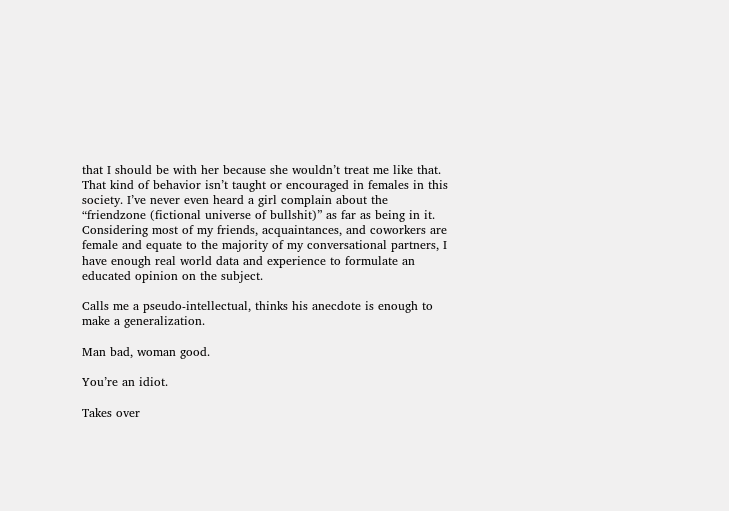that I should be with her because she wouldn’t treat me like that. That kind of behavior isn’t taught or encouraged in females in this society. I’ve never even heard a girl complain about the “friendzone (fictional universe of bullshit)” as far as being in it. Considering most of my friends, acquaintances, and coworkers are female and equate to the majority of my conversational partners, I have enough real world data and experience to formulate an educated opinion on the subject.

Calls me a pseudo-intellectual, thinks his anecdote is enough to make a generalization.

Man bad, woman good.

You’re an idiot.

Takes over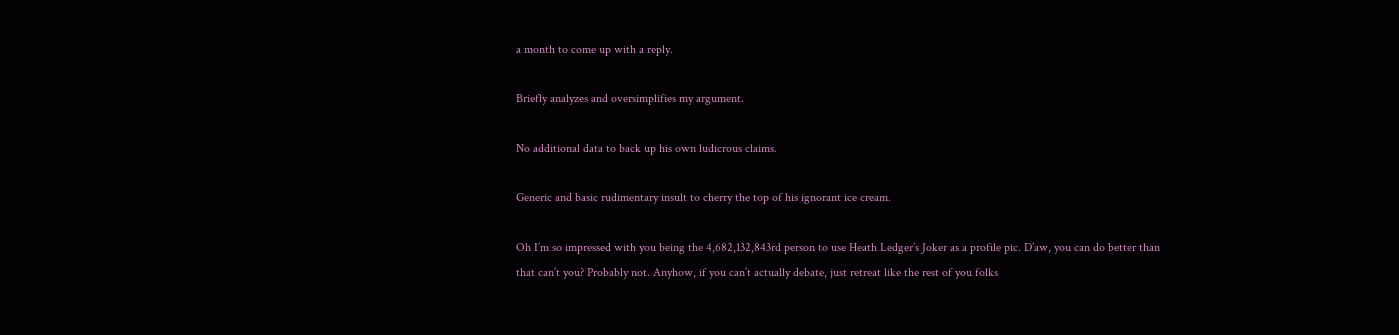a month to come up with a reply.

Briefly analyzes and oversimplifies my argument.

No additional data to back up his own ludicrous claims.

Generic and basic rudimentary insult to cherry the top of his ignorant ice cream.

Oh I’m so impressed with you being the 4,682,132,843rd person to use Heath Ledger’s Joker as a profile pic. D’aw, you can do better than that can’t you? Probably not. Anyhow, if you can’t actually debate, just retreat like the rest of you folks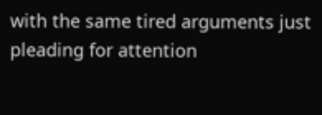with the same tired arguments just pleading for attention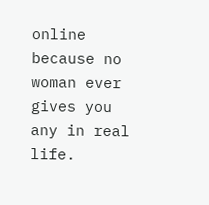online because no woman ever gives you any in real life.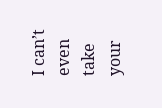I can’t even take your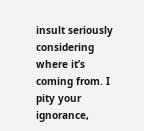insult seriously considering where it’s coming from. I pity your ignorance,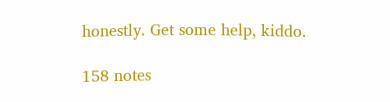honestly. Get some help, kiddo.

158 notes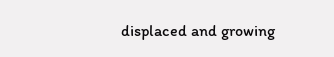displaced and growing